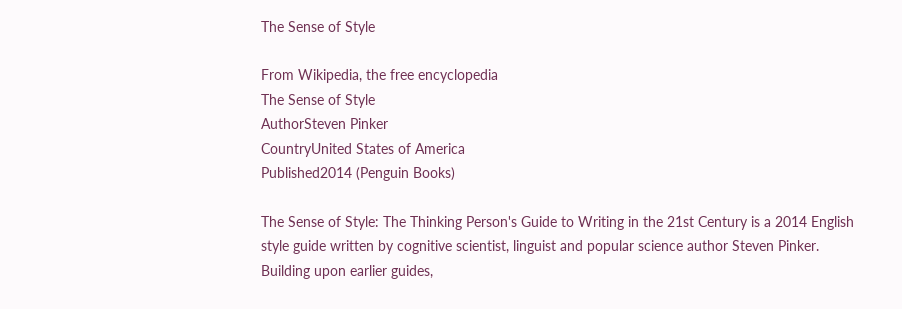The Sense of Style

From Wikipedia, the free encyclopedia
The Sense of Style
AuthorSteven Pinker
CountryUnited States of America
Published2014 (Penguin Books)

The Sense of Style: The Thinking Person's Guide to Writing in the 21st Century is a 2014 English style guide written by cognitive scientist, linguist and popular science author Steven Pinker. Building upon earlier guides,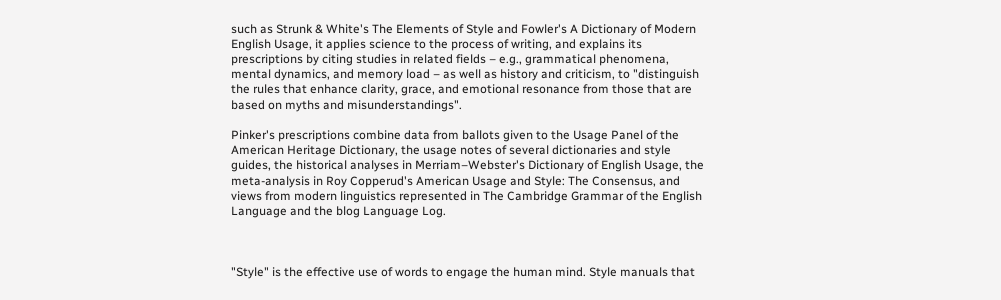such as Strunk & White's The Elements of Style and Fowler's A Dictionary of Modern English Usage, it applies science to the process of writing, and explains its prescriptions by citing studies in related fields – e.g., grammatical phenomena, mental dynamics, and memory load – as well as history and criticism, to "distinguish the rules that enhance clarity, grace, and emotional resonance from those that are based on myths and misunderstandings".

Pinker's prescriptions combine data from ballots given to the Usage Panel of the American Heritage Dictionary, the usage notes of several dictionaries and style guides, the historical analyses in Merriam–Webster's Dictionary of English Usage, the meta-analysis in Roy Copperud's American Usage and Style: The Consensus, and views from modern linguistics represented in The Cambridge Grammar of the English Language and the blog Language Log.



"Style" is the effective use of words to engage the human mind. Style manuals that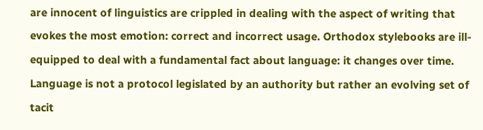are innocent of linguistics are crippled in dealing with the aspect of writing that evokes the most emotion: correct and incorrect usage. Orthodox stylebooks are ill-equipped to deal with a fundamental fact about language: it changes over time. Language is not a protocol legislated by an authority but rather an evolving set of tacit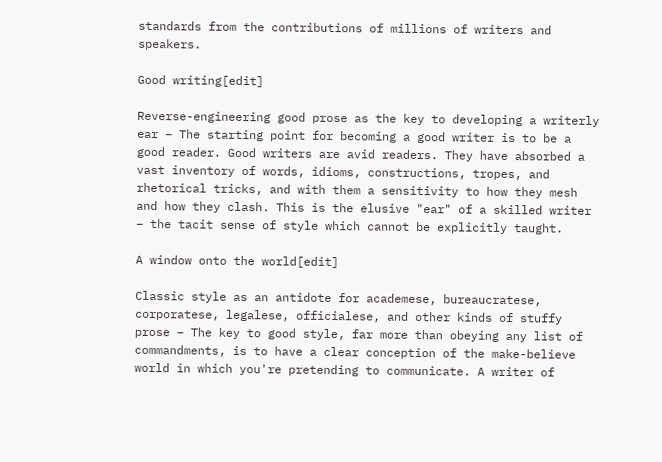standards from the contributions of millions of writers and speakers.

Good writing[edit]

Reverse-engineering good prose as the key to developing a writerly ear – The starting point for becoming a good writer is to be a good reader. Good writers are avid readers. They have absorbed a vast inventory of words, idioms, constructions, tropes, and rhetorical tricks, and with them a sensitivity to how they mesh and how they clash. This is the elusive "ear" of a skilled writer – the tacit sense of style which cannot be explicitly taught.

A window onto the world[edit]

Classic style as an antidote for academese, bureaucratese, corporatese, legalese, officialese, and other kinds of stuffy prose – The key to good style, far more than obeying any list of commandments, is to have a clear conception of the make-believe world in which you're pretending to communicate. A writer of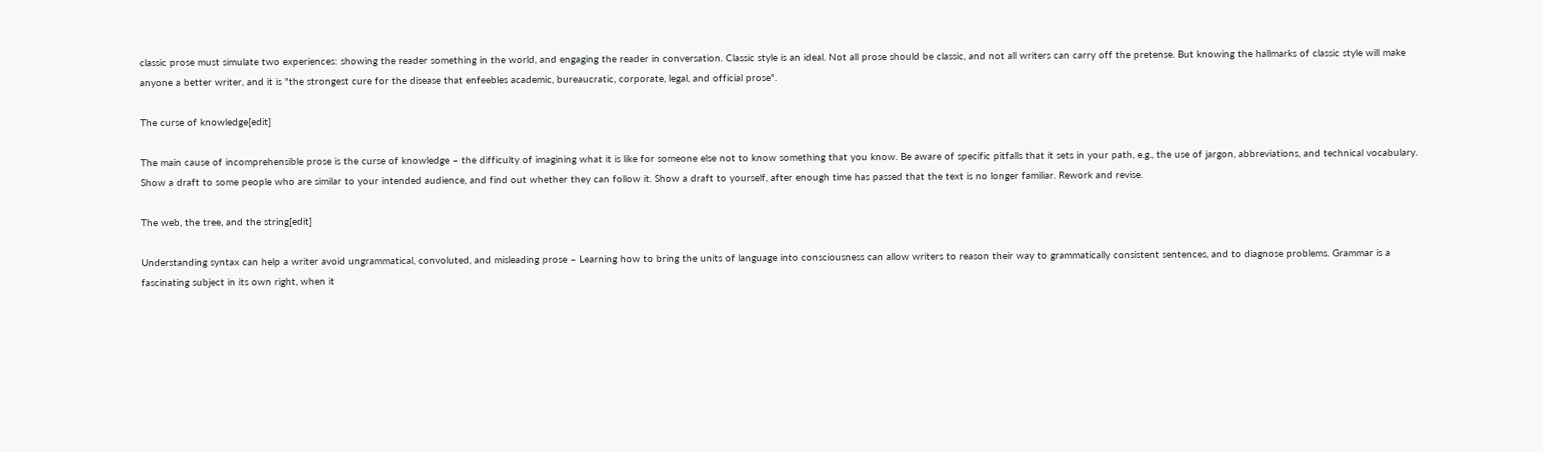classic prose must simulate two experiences: showing the reader something in the world, and engaging the reader in conversation. Classic style is an ideal. Not all prose should be classic, and not all writers can carry off the pretense. But knowing the hallmarks of classic style will make anyone a better writer, and it is "the strongest cure for the disease that enfeebles academic, bureaucratic, corporate, legal, and official prose".

The curse of knowledge[edit]

The main cause of incomprehensible prose is the curse of knowledge – the difficulty of imagining what it is like for someone else not to know something that you know. Be aware of specific pitfalls that it sets in your path, e.g., the use of jargon, abbreviations, and technical vocabulary. Show a draft to some people who are similar to your intended audience, and find out whether they can follow it. Show a draft to yourself, after enough time has passed that the text is no longer familiar. Rework and revise.

The web, the tree, and the string[edit]

Understanding syntax can help a writer avoid ungrammatical, convoluted, and misleading prose – Learning how to bring the units of language into consciousness can allow writers to reason their way to grammatically consistent sentences, and to diagnose problems. Grammar is a fascinating subject in its own right, when it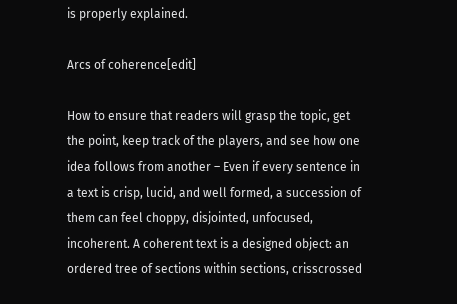is properly explained.

Arcs of coherence[edit]

How to ensure that readers will grasp the topic, get the point, keep track of the players, and see how one idea follows from another – Even if every sentence in a text is crisp, lucid, and well formed, a succession of them can feel choppy, disjointed, unfocused, incoherent. A coherent text is a designed object: an ordered tree of sections within sections, crisscrossed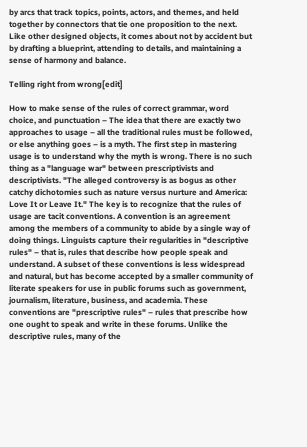by arcs that track topics, points, actors, and themes, and held together by connectors that tie one proposition to the next. Like other designed objects, it comes about not by accident but by drafting a blueprint, attending to details, and maintaining a sense of harmony and balance.

Telling right from wrong[edit]

How to make sense of the rules of correct grammar, word choice, and punctuation – The idea that there are exactly two approaches to usage – all the traditional rules must be followed, or else anything goes – is a myth. The first step in mastering usage is to understand why the myth is wrong. There is no such thing as a "language war" between prescriptivists and descriptivists. "The alleged controversy is as bogus as other catchy dichotomies such as nature versus nurture and America: Love It or Leave It." The key is to recognize that the rules of usage are tacit conventions. A convention is an agreement among the members of a community to abide by a single way of doing things. Linguists capture their regularities in "descriptive rules" – that is, rules that describe how people speak and understand. A subset of these conventions is less widespread and natural, but has become accepted by a smaller community of literate speakers for use in public forums such as government, journalism, literature, business, and academia. These conventions are "prescriptive rules" – rules that prescribe how one ought to speak and write in these forums. Unlike the descriptive rules, many of the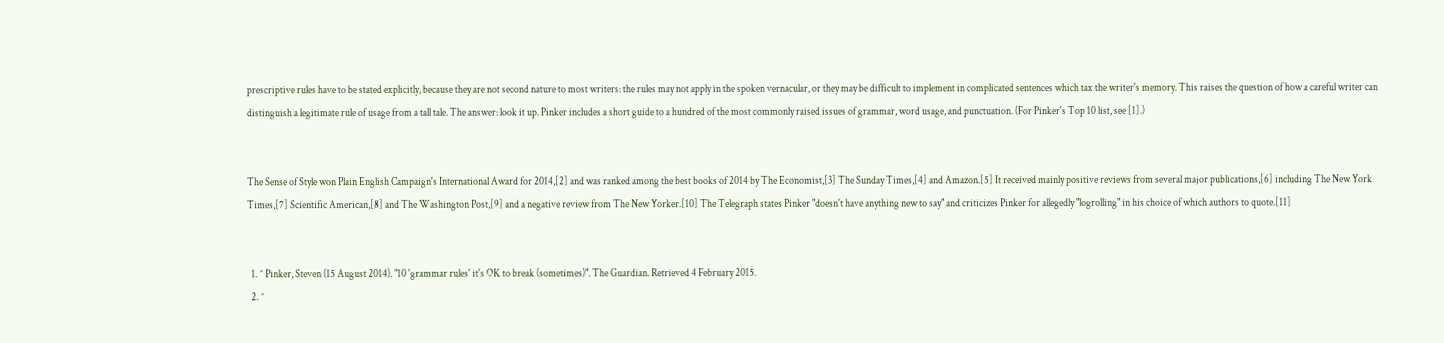prescriptive rules have to be stated explicitly, because they are not second nature to most writers: the rules may not apply in the spoken vernacular, or they may be difficult to implement in complicated sentences which tax the writer's memory. This raises the question of how a careful writer can distinguish a legitimate rule of usage from a tall tale. The answer: look it up. Pinker includes a short guide to a hundred of the most commonly raised issues of grammar, word usage, and punctuation. (For Pinker's Top 10 list, see [1].)


The Sense of Style won Plain English Campaign's International Award for 2014,[2] and was ranked among the best books of 2014 by The Economist,[3] The Sunday Times,[4] and Amazon.[5] It received mainly positive reviews from several major publications,[6] including The New York Times,[7] Scientific American,[8] and The Washington Post,[9] and a negative review from The New Yorker.[10] The Telegraph states Pinker "doesn't have anything new to say" and criticizes Pinker for allegedly "logrolling" in his choice of which authors to quote.[11]


  1. ^ Pinker, Steven (15 August 2014). "10 'grammar rules' it's OK to break (sometimes)". The Guardian. Retrieved 4 February 2015.
  2. ^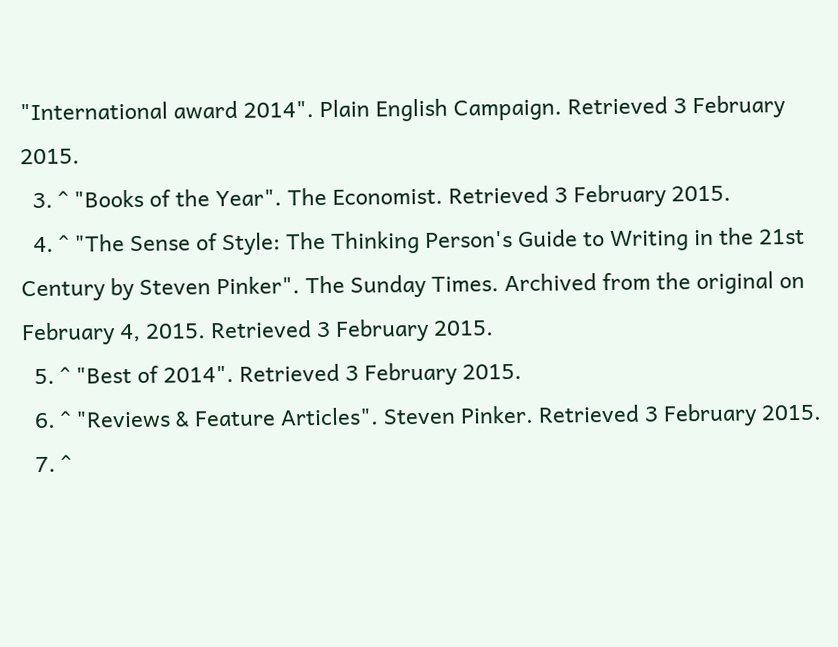"International award 2014". Plain English Campaign. Retrieved 3 February 2015.
  3. ^ "Books of the Year". The Economist. Retrieved 3 February 2015.
  4. ^ "The Sense of Style: The Thinking Person's Guide to Writing in the 21st Century by Steven Pinker". The Sunday Times. Archived from the original on February 4, 2015. Retrieved 3 February 2015.
  5. ^ "Best of 2014". Retrieved 3 February 2015.
  6. ^ "Reviews & Feature Articles". Steven Pinker. Retrieved 3 February 2015.
  7. ^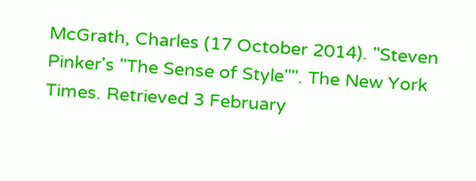McGrath, Charles (17 October 2014). "Steven Pinker's "The Sense of Style"". The New York Times. Retrieved 3 February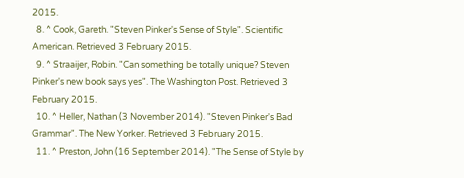2015.
  8. ^ Cook, Gareth. "Steven Pinker's Sense of Style". Scientific American. Retrieved 3 February 2015.
  9. ^ Straaijer, Robin. "Can something be totally unique? Steven Pinker's new book says yes". The Washington Post. Retrieved 3 February 2015.
  10. ^ Heller, Nathan (3 November 2014). "Steven Pinker's Bad Grammar". The New Yorker. Retrieved 3 February 2015.
  11. ^ Preston, John (16 September 2014). "The Sense of Style by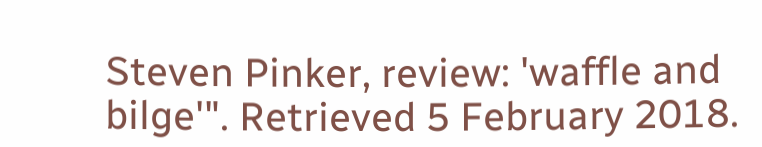Steven Pinker, review: 'waffle and bilge'". Retrieved 5 February 2018.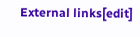External links[edit]